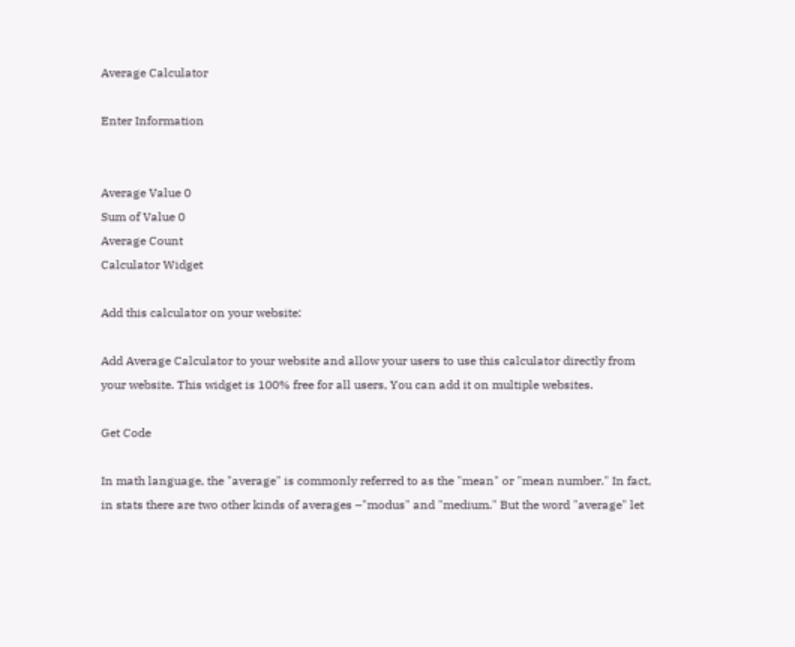Average Calculator

Enter Information


Average Value 0
Sum of Value 0
Average Count
Calculator Widget

Add this calculator on your website:

Add Average Calculator to your website and allow your users to use this calculator directly from your website. This widget is 100% free for all users, You can add it on multiple websites.

Get Code

In math language, the "average" is commonly referred to as the "mean" or "mean number." In fact, in stats there are two other kinds of averages –"modus" and "medium." But the word "average" let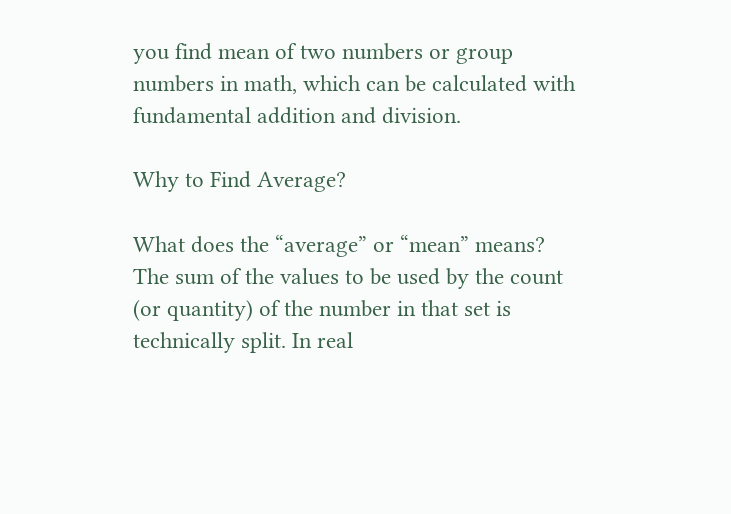you find mean of two numbers or group numbers in math, which can be calculated with fundamental addition and division.

Why to Find Average?

What does the “average” or “mean” means? The sum of the values to be used by the count (or quantity) of the number in that set is technically split. In real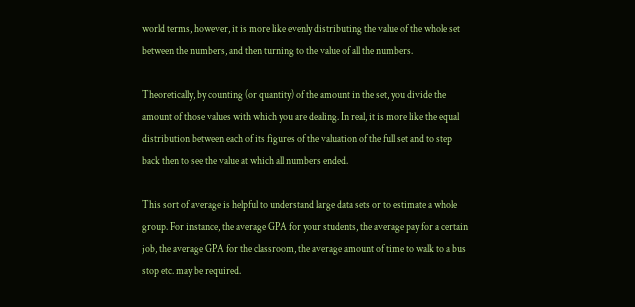world terms, however, it is more like evenly distributing the value of the whole set between the numbers, and then turning to the value of all the numbers.

Theoretically, by counting (or quantity) of the amount in the set, you divide the amount of those values with which you are dealing. In real, it is more like the equal distribution between each of its figures of the valuation of the full set and to step back then to see the value at which all numbers ended.

This sort of average is helpful to understand large data sets or to estimate a whole group. For instance, the average GPA for your students, the average pay for a certain job, the average GPA for the classroom, the average amount of time to walk to a bus stop etc. may be required.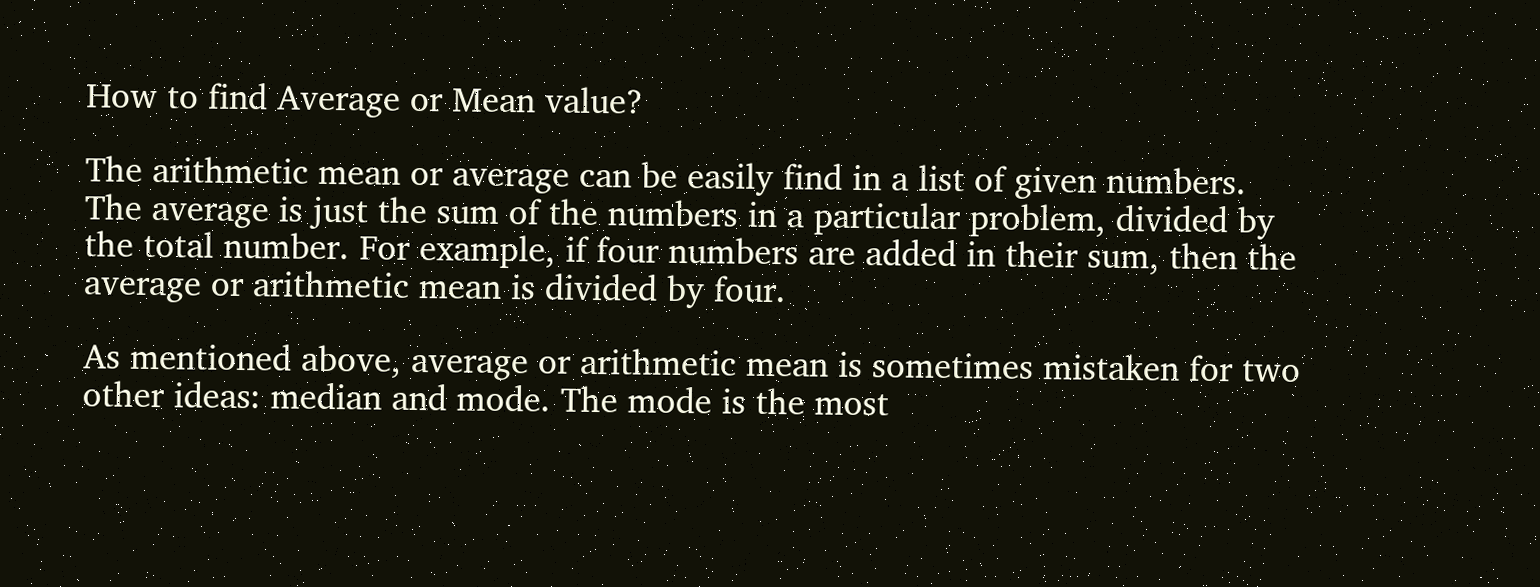How to find Average or Mean value?

The arithmetic mean or average can be easily find in a list of given numbers. The average is just the sum of the numbers in a particular problem, divided by the total number. For example, if four numbers are added in their sum, then the average or arithmetic mean is divided by four.

As mentioned above, average or arithmetic mean is sometimes mistaken for two other ideas: median and mode. The mode is the most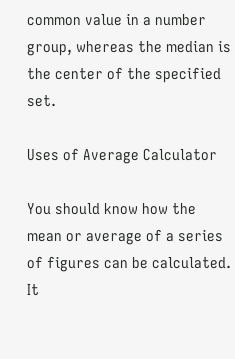common value in a number group, whereas the median is the center of the specified set.

Uses of Average Calculator

You should know how the mean or average of a series of figures can be calculated. It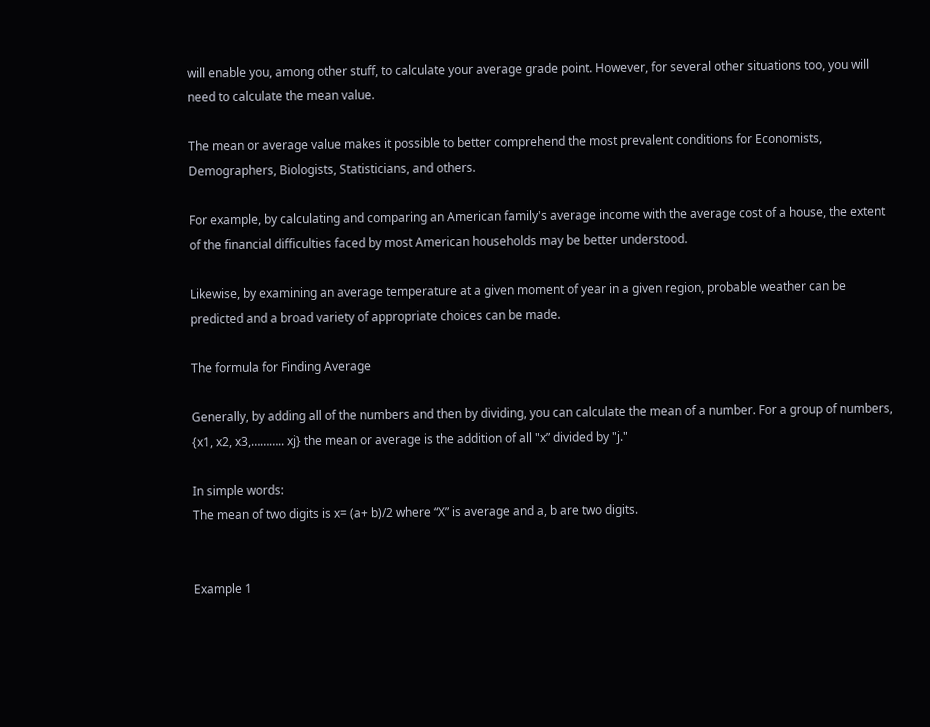will enable you, among other stuff, to calculate your average grade point. However, for several other situations too, you will need to calculate the mean value.

The mean or average value makes it possible to better comprehend the most prevalent conditions for Economists, Demographers, Biologists, Statisticians, and others.

For example, by calculating and comparing an American family's average income with the average cost of a house, the extent of the financial difficulties faced by most American households may be better understood.

Likewise, by examining an average temperature at a given moment of year in a given region, probable weather can be predicted and a broad variety of appropriate choices can be made.

The formula for Finding Average

Generally, by adding all of the numbers and then by dividing, you can calculate the mean of a number. For a group of numbers, {x1, x2, x3,……….. xj} the mean or average is the addition of all "x” divided by "j."

In simple words:
The mean of two digits is x= (a+ b)/2 where “X” is average and a, b are two digits.


Example 1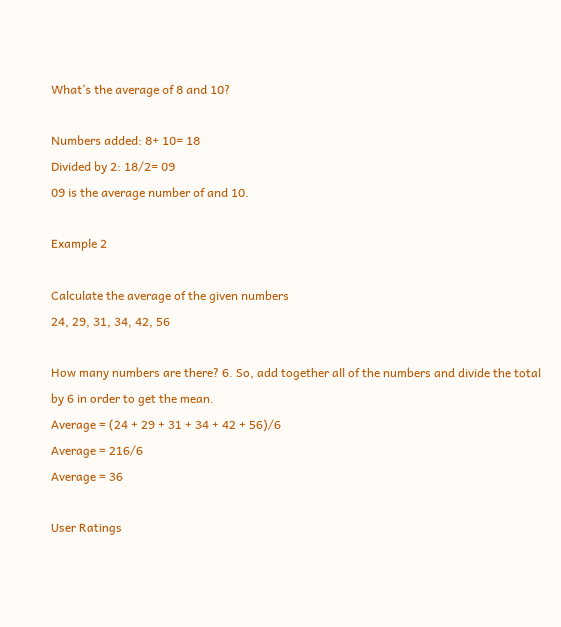What’s the average of 8 and 10?

Numbers added: 8+ 10= 18
Divided by 2: 18/2= 09
09 is the average number of and 10.

Example 2

Calculate the average of the given numbers
24, 29, 31, 34, 42, 56

How many numbers are there? 6. So, add together all of the numbers and divide the total by 6 in order to get the mean.
Average = (24 + 29 + 31 + 34 + 42 + 56)/6
Average = 216/6
Average = 36

User Ratings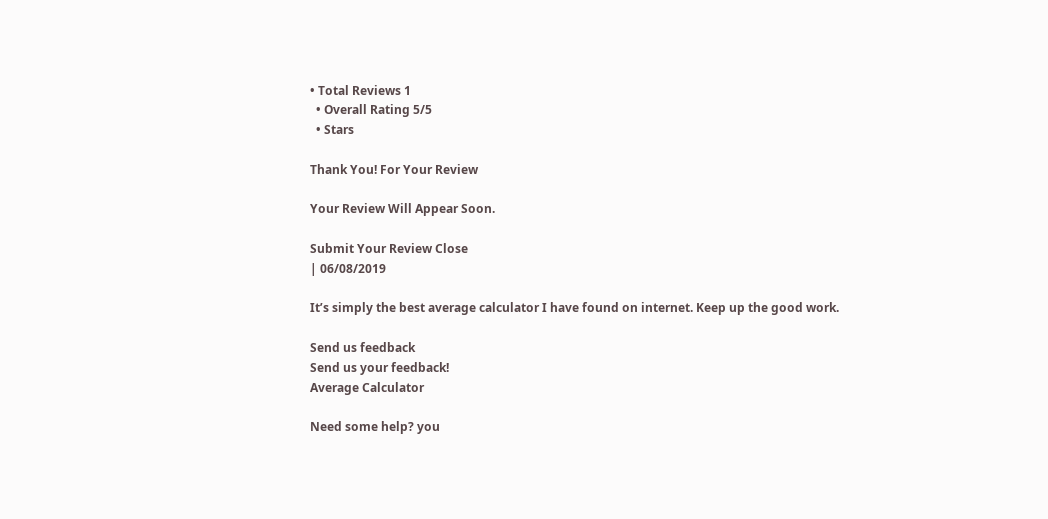• Total Reviews 1
  • Overall Rating 5/5
  • Stars

Thank You! For Your Review

Your Review Will Appear Soon.

Submit Your Review Close
| 06/08/2019

It’s simply the best average calculator I have found on internet. Keep up the good work.

Send us feedback
Send us your feedback!
Average Calculator

Need some help? you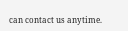can contact us anytime.